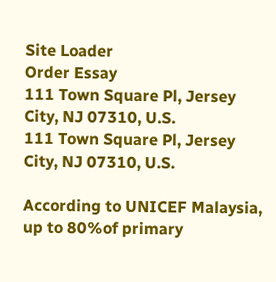Site Loader
Order Essay
111 Town Square Pl, Jersey City, NJ 07310, U.S.
111 Town Square Pl, Jersey City, NJ 07310, U.S.

According to UNICEF Malaysia, up to 80%of primary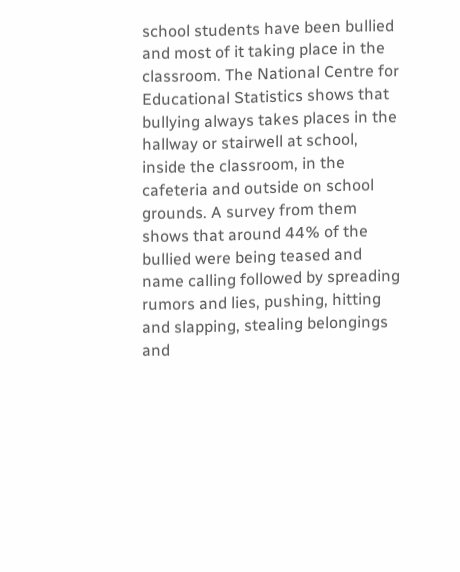school students have been bullied and most of it taking place in the classroom. The National Centre for Educational Statistics shows that bullying always takes places in the hallway or stairwell at school, inside the classroom, in the cafeteria and outside on school grounds. A survey from them shows that around 44% of the bullied were being teased and name calling followed by spreading rumors and lies, pushing, hitting and slapping, stealing belongings and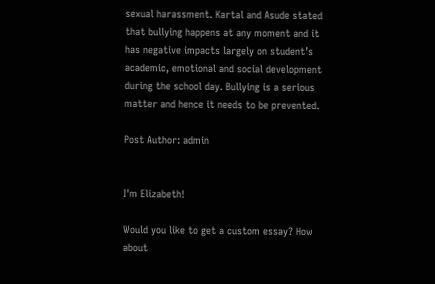sexual harassment. Kartal and Asude stated that bullying happens at any moment and it has negative impacts largely on student’s academic, emotional and social development during the school day. Bullying is a serious matter and hence it needs to be prevented.

Post Author: admin


I'm Elizabeth!

Would you like to get a custom essay? How about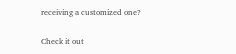receiving a customized one?

Check it out